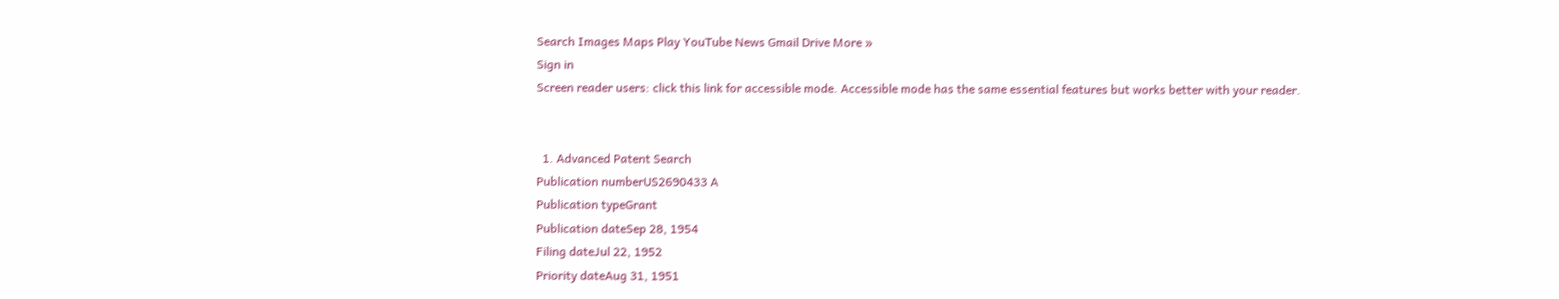Search Images Maps Play YouTube News Gmail Drive More »
Sign in
Screen reader users: click this link for accessible mode. Accessible mode has the same essential features but works better with your reader.


  1. Advanced Patent Search
Publication numberUS2690433 A
Publication typeGrant
Publication dateSep 28, 1954
Filing dateJul 22, 1952
Priority dateAug 31, 1951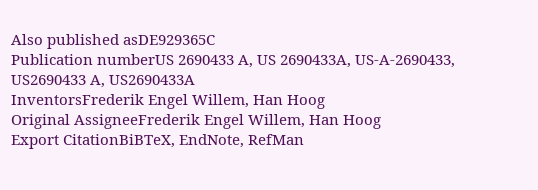Also published asDE929365C
Publication numberUS 2690433 A, US 2690433A, US-A-2690433, US2690433 A, US2690433A
InventorsFrederik Engel Willem, Han Hoog
Original AssigneeFrederik Engel Willem, Han Hoog
Export CitationBiBTeX, EndNote, RefMan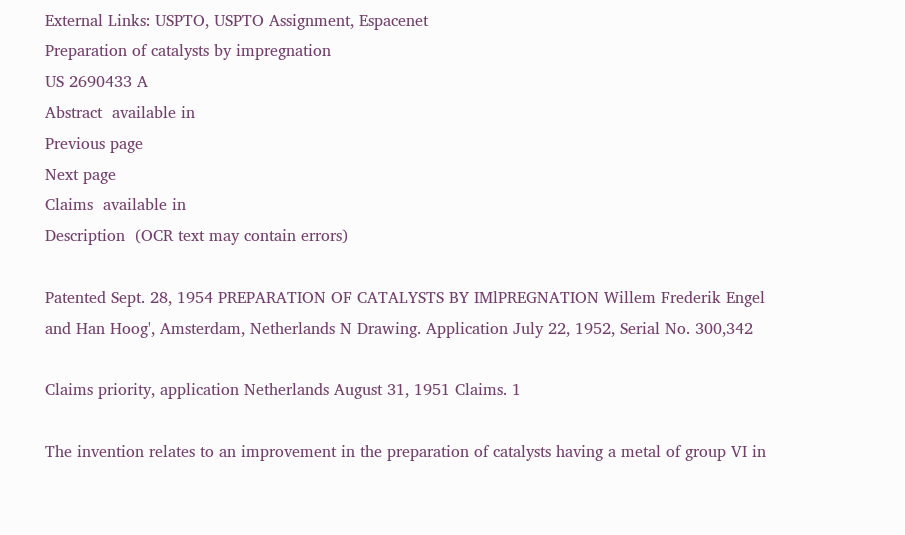External Links: USPTO, USPTO Assignment, Espacenet
Preparation of catalysts by impregnation
US 2690433 A
Abstract  available in
Previous page
Next page
Claims  available in
Description  (OCR text may contain errors)

Patented Sept. 28, 1954 PREPARATION OF CATALYSTS BY IMlPREGNATION Willem Frederik Engel and Han Hoog', Amsterdam, Netherlands N Drawing. Application July 22, 1952, Serial No. 300,342

Claims priority, application Netherlands August 31, 1951 Claims. 1

The invention relates to an improvement in the preparation of catalysts having a metal of group VI in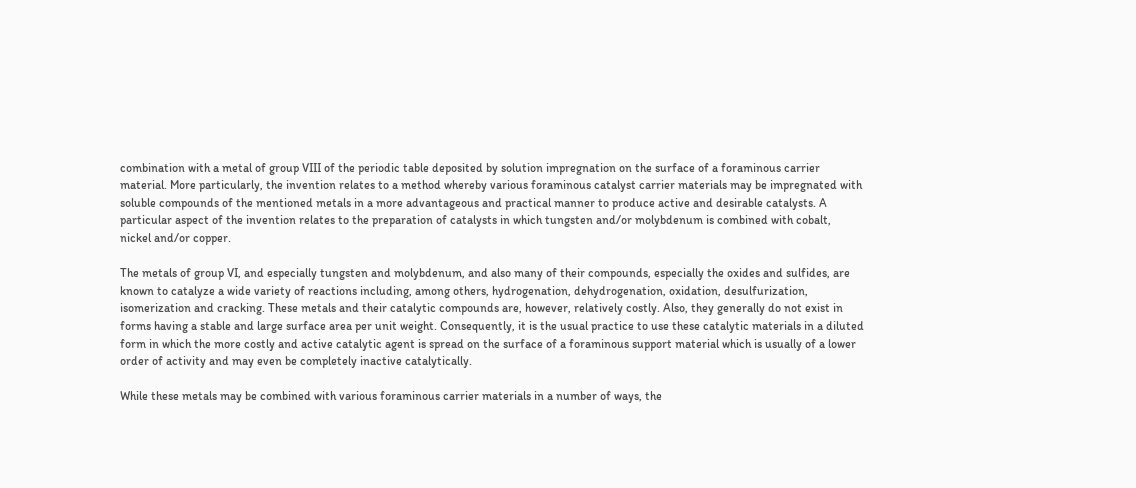combination with a metal of group VIII of the periodic table deposited by solution impregnation on the surface of a foraminous carrier material. More particularly, the invention relates to a method whereby various foraminous catalyst carrier materials may be impregnated with soluble compounds of the mentioned metals in a more advantageous and practical manner to produce active and desirable catalysts. A particular aspect of the invention relates to the preparation of catalysts in which tungsten and/or molybdenum is combined with cobalt, nickel and/or copper.

The metals of group VI, and especially tungsten and molybdenum, and also many of their compounds, especially the oxides and sulfides, are known to catalyze a wide variety of reactions including, among others, hydrogenation, dehydrogenation, oxidation, desulfurization, isomerization and cracking. These metals and their catalytic compounds are, however, relatively costly. Also, they generally do not exist in forms having a stable and large surface area per unit weight. Consequently, it is the usual practice to use these catalytic materials in a diluted form in which the more costly and active catalytic agent is spread on the surface of a foraminous support material which is usually of a lower order of activity and may even be completely inactive catalytically.

While these metals may be combined with various foraminous carrier materials in a number of ways, the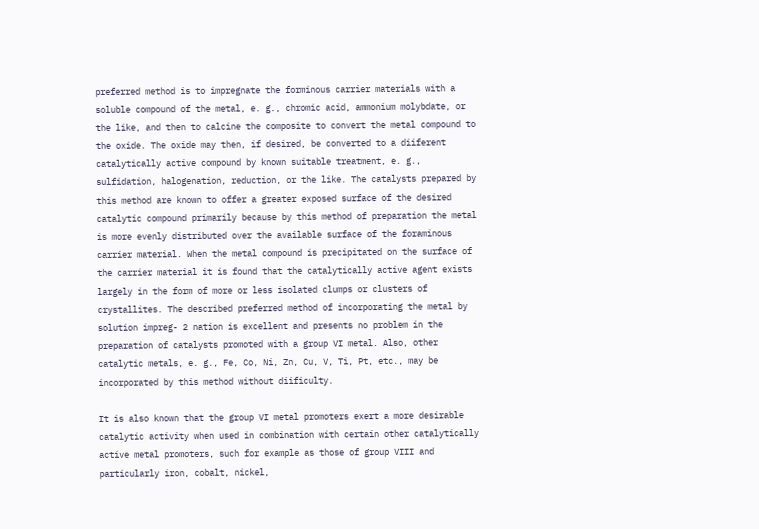preferred method is to impregnate the forminous carrier materials with a soluble compound of the metal, e. g., chromic acid, ammonium molybdate, or the like, and then to calcine the composite to convert the metal compound to the oxide. The oxide may then, if desired, be converted to a diiferent catalytically active compound by known suitable treatment, e. g., sulfidation, halogenation, reduction, or the like. The catalysts prepared by this method are known to offer a greater exposed surface of the desired catalytic compound primarily because by this method of preparation the metal is more evenly distributed over the available surface of the foraminous carrier material. When the metal compound is precipitated on the surface of the carrier material it is found that the catalytically active agent exists largely in the form of more or less isolated clumps or clusters of crystallites. The described preferred method of incorporating the metal by solution impreg- 2 nation is excellent and presents no problem in the preparation of catalysts promoted with a group VI metal. Also, other catalytic metals, e. g., Fe, Co, Ni, Zn, Cu, V, Ti, Pt, etc., may be incorporated by this method without diificulty.

It is also known that the group VI metal promoters exert a more desirable catalytic activity when used in combination with certain other catalytically active metal promoters, such for example as those of group VIII and particularly iron, cobalt, nickel,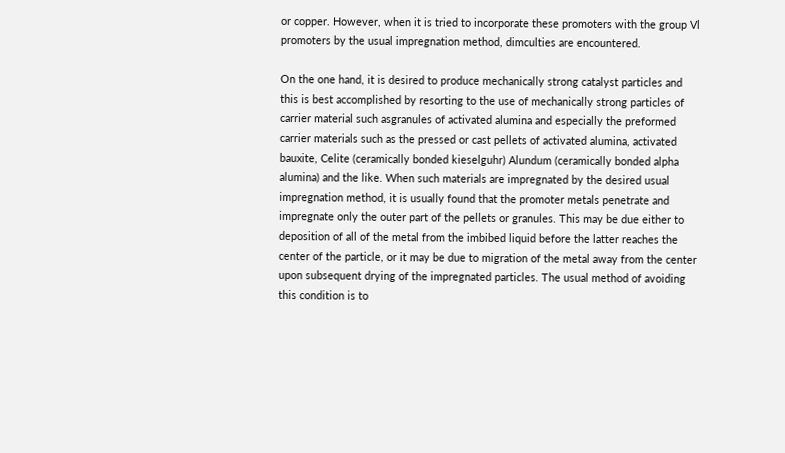or copper. However, when it is tried to incorporate these promoters with the group Vl promoters by the usual impregnation method, dimculties are encountered.

On the one hand, it is desired to produce mechanically strong catalyst particles and this is best accomplished by resorting to the use of mechanically strong particles of carrier material such asgranules of activated alumina and especially the preformed carrier materials such as the pressed or cast pellets of activated alumina, activated bauxite, Celite (ceramically bonded kieselguhr) Alundum (ceramically bonded alpha alumina) and the like. When such materials are impregnated by the desired usual impregnation method, it is usually found that the promoter metals penetrate and impregnate only the outer part of the pellets or granules. This may be due either to deposition of all of the metal from the imbibed liquid before the latter reaches the center of the particle, or it may be due to migration of the metal away from the center upon subsequent drying of the impregnated particles. The usual method of avoiding this condition is to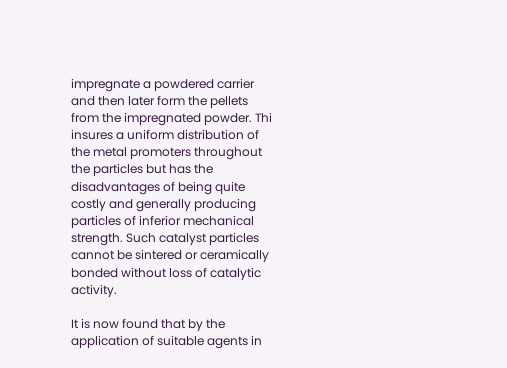impregnate a powdered carrier and then later form the pellets from the impregnated powder. Thi insures a uniform distribution of the metal promoters throughout the particles but has the disadvantages of being quite costly and generally producing particles of inferior mechanical strength. Such catalyst particles cannot be sintered or ceramically bonded without loss of catalytic activity.

It is now found that by the application of suitable agents in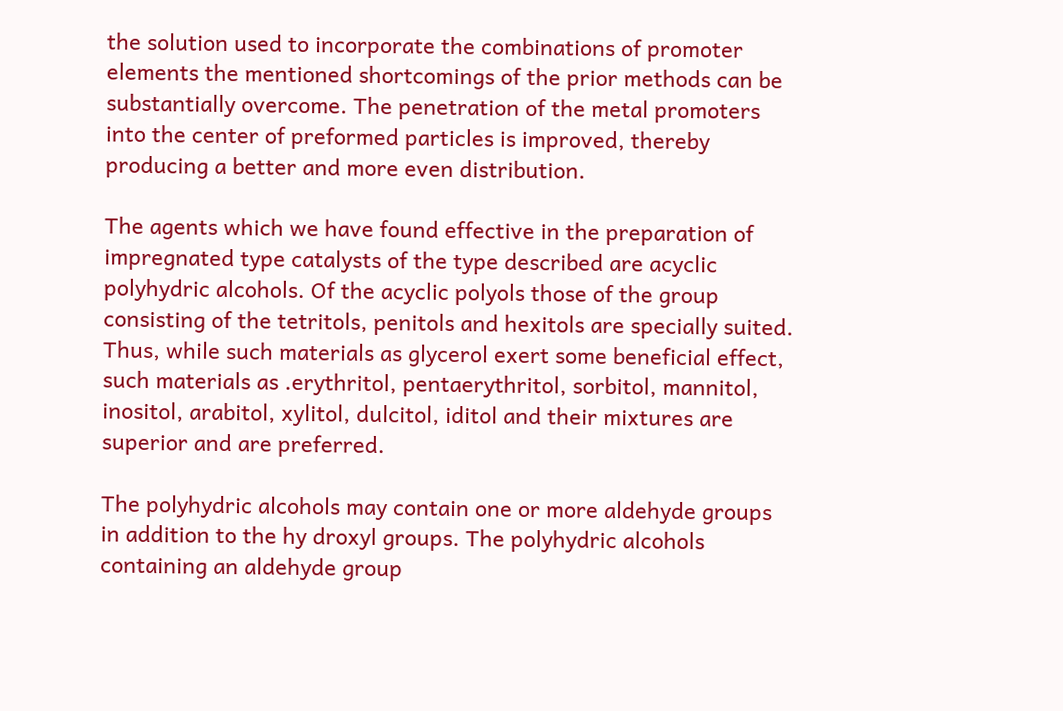the solution used to incorporate the combinations of promoter elements the mentioned shortcomings of the prior methods can be substantially overcome. The penetration of the metal promoters into the center of preformed particles is improved, thereby producing a better and more even distribution.

The agents which we have found effective in the preparation of impregnated type catalysts of the type described are acyclic polyhydric alcohols. Of the acyclic polyols those of the group consisting of the tetritols, penitols and hexitols are specially suited. Thus, while such materials as glycerol exert some beneficial effect, such materials as .erythritol, pentaerythritol, sorbitol, mannitol, inositol, arabitol, xylitol, dulcitol, iditol and their mixtures are superior and are preferred.

The polyhydric alcohols may contain one or more aldehyde groups in addition to the hy droxyl groups. The polyhydric alcohols containing an aldehyde group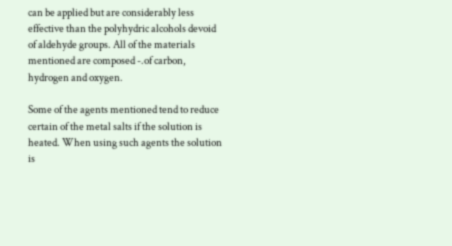can be applied but are considerably less effective than the polyhydric alcohols devoid of aldehyde groups. All of the materials mentioned are composed -.of carbon, hydrogen and oxygen.

Some of the agents mentioned tend to reduce certain of the metal salts if the solution is heated. When using such agents the solution is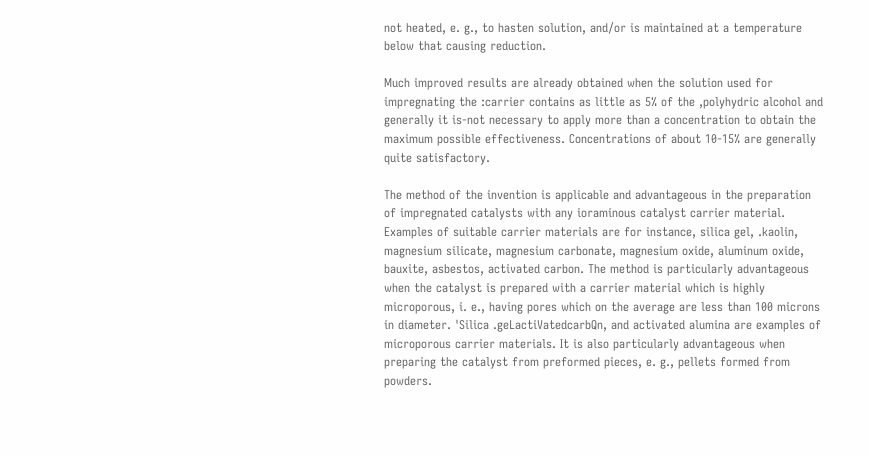not heated, e. g., to hasten solution, and/or is maintained at a temperature below that causing reduction.

Much improved results are already obtained when the solution used for impregnating the :carrier contains as little as 5% of the ,polyhydric alcohol and generally it is-not necessary to apply more than a concentration to obtain the maximum possible effectiveness. Concentrations of about 10-15% are generally quite satisfactory.

The method of the invention is applicable and advantageous in the preparation of impregnated catalysts with any ioraminous catalyst carrier material. Examples of suitable carrier materials are for instance, silica gel, .kaolin, magnesium silicate, magnesium carbonate, magnesium oxide, aluminum oxide, bauxite, asbestos, activated carbon. The method is particularly advantageous when the catalyst is prepared with a carrier material which is highly microporous, i. e., having pores which on the average are less than 100 microns in diameter. 'Silica .geLactiVatedcarbQn, and activated alumina are examples of microporous carrier materials. It is also particularly advantageous when preparing the catalyst from preformed pieces, e. g., pellets formed from powders.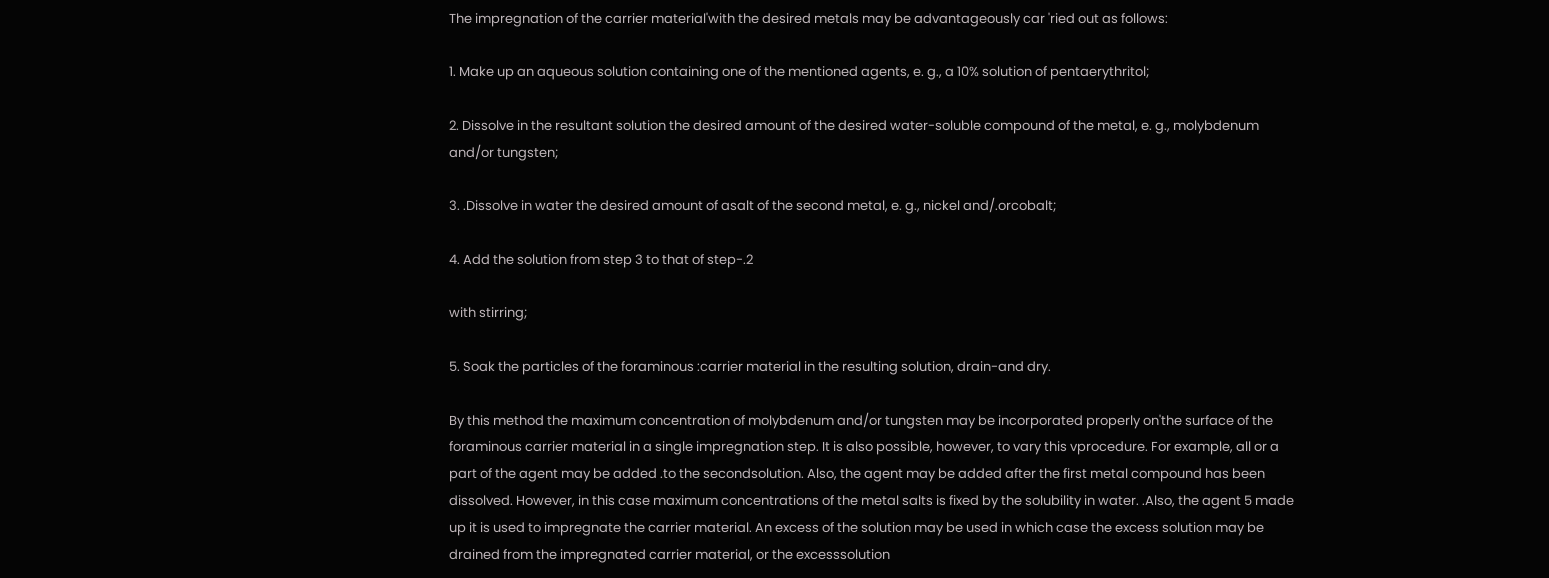The impregnation of the carrier material'with the desired metals may be advantageously car 'ried out as follows:

1. Make up an aqueous solution containing one of the mentioned agents, e. g., a 10% solution of pentaerythritol;

2. Dissolve in the resultant solution the desired amount of the desired water-soluble compound of the metal, e. g., molybdenum and/or tungsten;

3. .Dissolve in water the desired amount of asalt of the second metal, e. g., nickel and/.orcobalt;

4. Add the solution from step 3 to that of step-.2

with stirring;

5. Soak the particles of the foraminous :carrier material in the resulting solution, drain-and dry.

By this method the maximum concentration of molybdenum and/or tungsten may be incorporated properly on'the surface of the foraminous carrier material in a single impregnation step. It is also possible, however, to vary this vprocedure. For example, all or a part of the agent may be added .to the secondsolution. Also, the agent may be added after the first metal compound has been dissolved. However, in this case maximum concentrations of the metal salts is fixed by the solubility in water. .Also, the agent 5 made up it is used to impregnate the carrier material. An excess of the solution may be used in which case the excess solution may be drained from the impregnated carrier material, or the excesssolution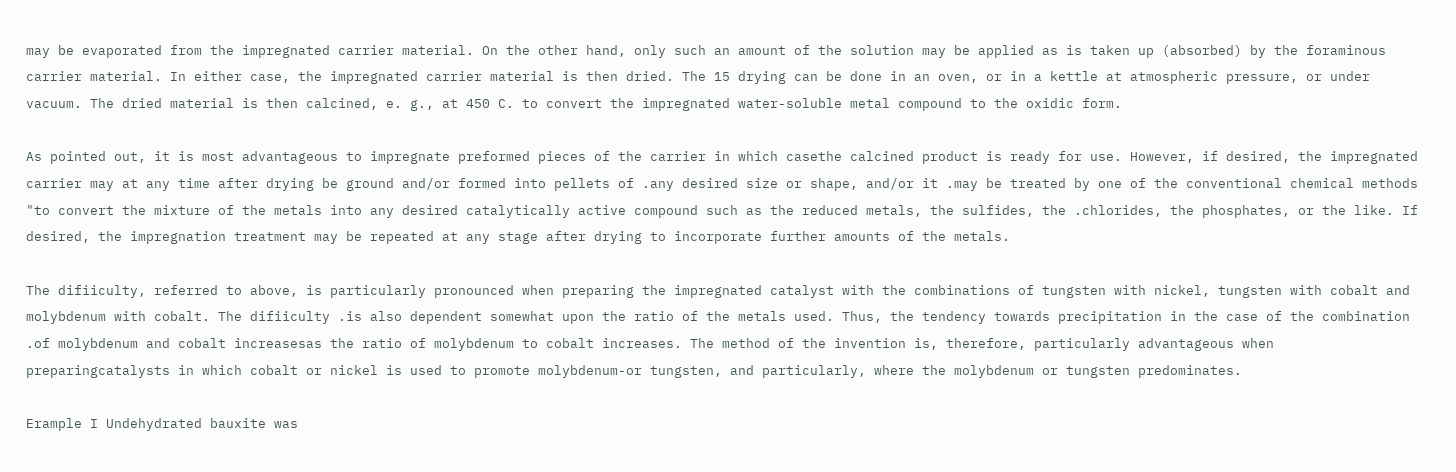may be evaporated from the impregnated carrier material. On the other hand, only such an amount of the solution may be applied as is taken up (absorbed) by the foraminous carrier material. In either case, the impregnated carrier material is then dried. The 15 drying can be done in an oven, or in a kettle at atmospheric pressure, or under vacuum. The dried material is then calcined, e. g., at 450 C. to convert the impregnated water-soluble metal compound to the oxidic form.

As pointed out, it is most advantageous to impregnate preformed pieces of the carrier in which casethe calcined product is ready for use. However, if desired, the impregnated carrier may at any time after drying be ground and/or formed into pellets of .any desired size or shape, and/or it .may be treated by one of the conventional chemical methods "to convert the mixture of the metals into any desired catalytically active compound such as the reduced metals, the sulfides, the .chlorides, the phosphates, or the like. If desired, the impregnation treatment may be repeated at any stage after drying to incorporate further amounts of the metals.

The difiiculty, referred to above, is particularly pronounced when preparing the impregnated catalyst with the combinations of tungsten with nickel, tungsten with cobalt and molybdenum with cobalt. The difiiculty .is also dependent somewhat upon the ratio of the metals used. Thus, the tendency towards precipitation in the case of the combination .of molybdenum and cobalt increasesas the ratio of molybdenum to cobalt increases. The method of the invention is, therefore, particularly advantageous when preparingcatalysts in which cobalt or nickel is used to promote molybdenum-or tungsten, and particularly, where the molybdenum or tungsten predominates.

Erample I Undehydrated bauxite was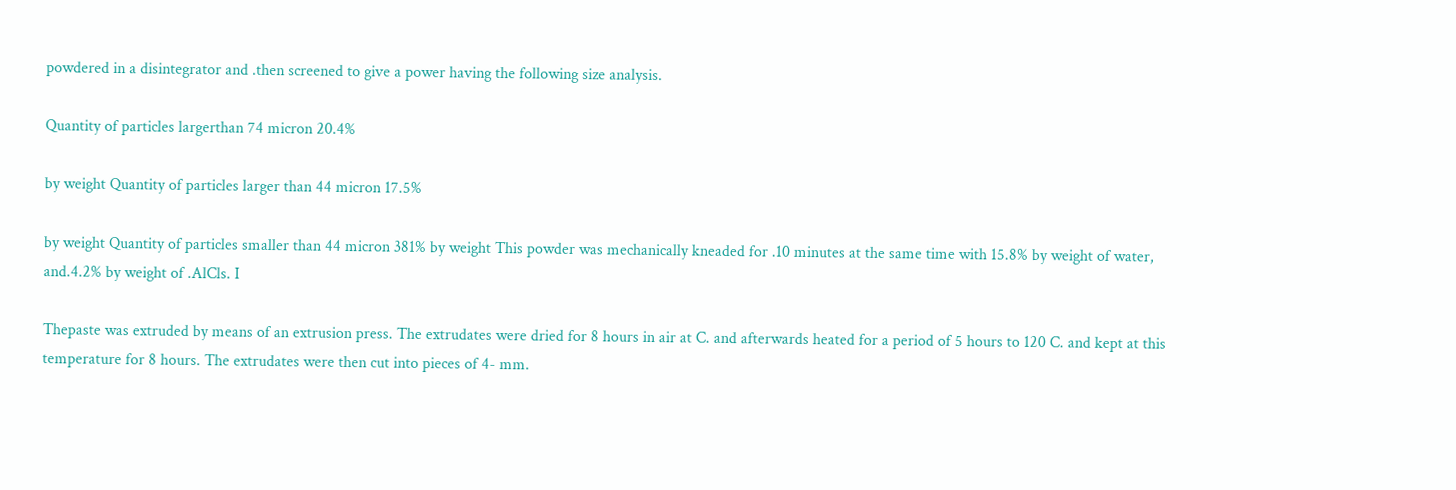powdered in a disintegrator and .then screened to give a power having the following size analysis.

Quantity of particles largerthan 74 micron 20.4%

by weight Quantity of particles larger than 44 micron 17.5%

by weight Quantity of particles smaller than 44 micron 381% by weight This powder was mechanically kneaded for .10 minutes at the same time with 15.8% by weight of water, and.4.2% by weight of .AlCls. I

Thepaste was extruded by means of an extrusion press. The extrudates were dried for 8 hours in air at C. and afterwards heated for a period of 5 hours to 120 C. and kept at this temperature for 8 hours. The extrudates were then cut into pieces of 4- mm.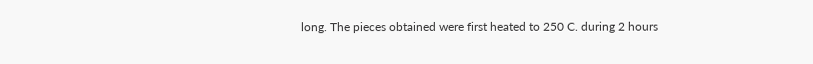long. The pieces obtained were first heated to 250 C. during 2 hours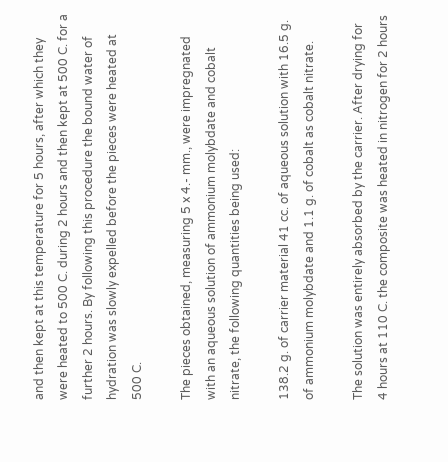and then kept at this temperature for 5 hours, after which they were heated to 500 C. during 2 hours and then kept at 500 C. for a further 2 hours. By following this procedure the bound water of hydration was slowly expelled before the pieces were heated at 500 C.

The pieces obtained, measuring 5 x 4.- mm., were impregnated with an aqueous solution of ammonium molybdate and cobalt nitrate, the following quantities being used:

138.2 g. of carrier material 41 cc. of aqueous solution with 16.5 g. of ammonium molybdate and 1.1 g. of cobalt as cobalt nitrate.

The solution was entirely absorbed by the carrier. After drying for 4 hours at 110 C. the composite was heated in nitrogen for 2 hours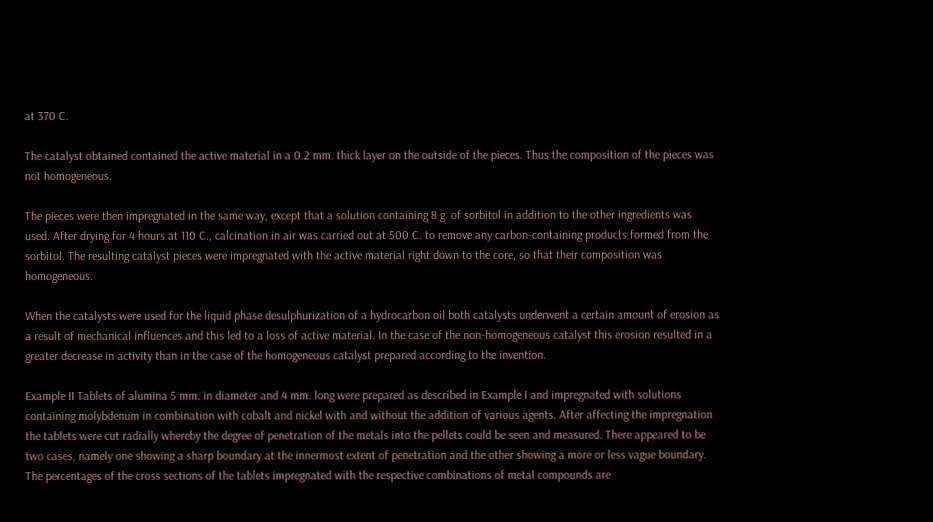at 370 C.

The catalyst obtained contained the active material in a 0.2 mm. thick layer on the outside of the pieces. Thus the composition of the pieces was not homogeneous.

The pieces were then impregnated in the same way, except that a solution containing 8 g. of sorbitol in addition to the other ingredients was used. After drying for 4 hours at 110 C., calcination in air was carried out at 500 C. to remove any carbon-containing products formed from the sorbitol. The resulting catalyst pieces were impregnated with the active material right down to the core, so that their composition was homogeneous.

When the catalysts were used for the liquid phase desulphurization of a hydrocarbon oil both catalysts underwent a certain amount of erosion as a result of mechanical influences and this led to a loss of active material. In the case of the non-homogeneous catalyst this erosion resulted in a greater decrease in activity than in the case of the homogeneous catalyst prepared according to the invention.

Example II Tablets of alumina 5 mm. in diameter and 4 mm. long were prepared as described in Example I and impregnated with solutions containing molybdenum in combination with cobalt and nickel with and without the addition of various agents. After affecting the impregnation the tablets were cut radially whereby the degree of penetration of the metals into the pellets could be seen and measured. There appeared to be two cases, namely one showing a sharp boundary at the innermost extent of penetration and the other showing a more or less vague boundary. The percentages of the cross sections of the tablets impregnated with the respective combinations of metal compounds are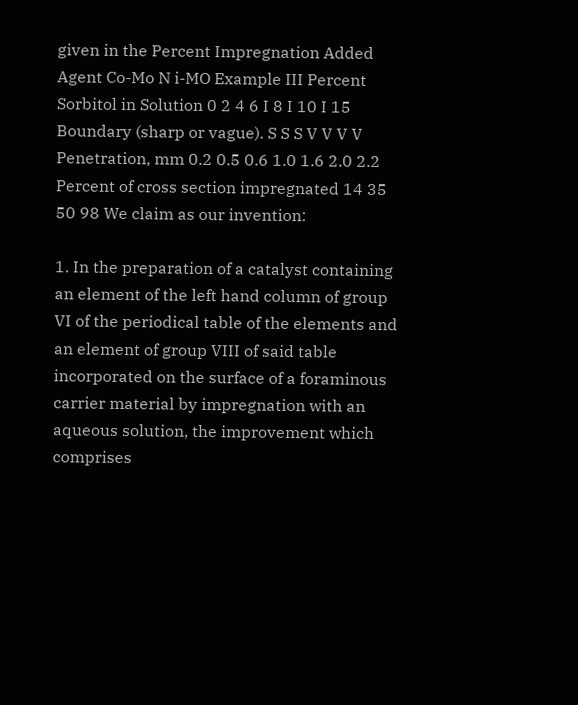given in the Percent Impregnation Added Agent Co-Mo N i-MO Example III Percent Sorbitol in Solution 0 2 4 6 I 8 I 10 I 15 Boundary (sharp or vague). S S S V V V V Penetration, mm 0.2 0.5 0.6 1.0 1.6 2.0 2.2 Percent of cross section impregnated 14 35 50 98 We claim as our invention:

1. In the preparation of a catalyst containing an element of the left hand column of group VI of the periodical table of the elements and an element of group VIII of said table incorporated on the surface of a foraminous carrier material by impregnation with an aqueous solution, the improvement which comprises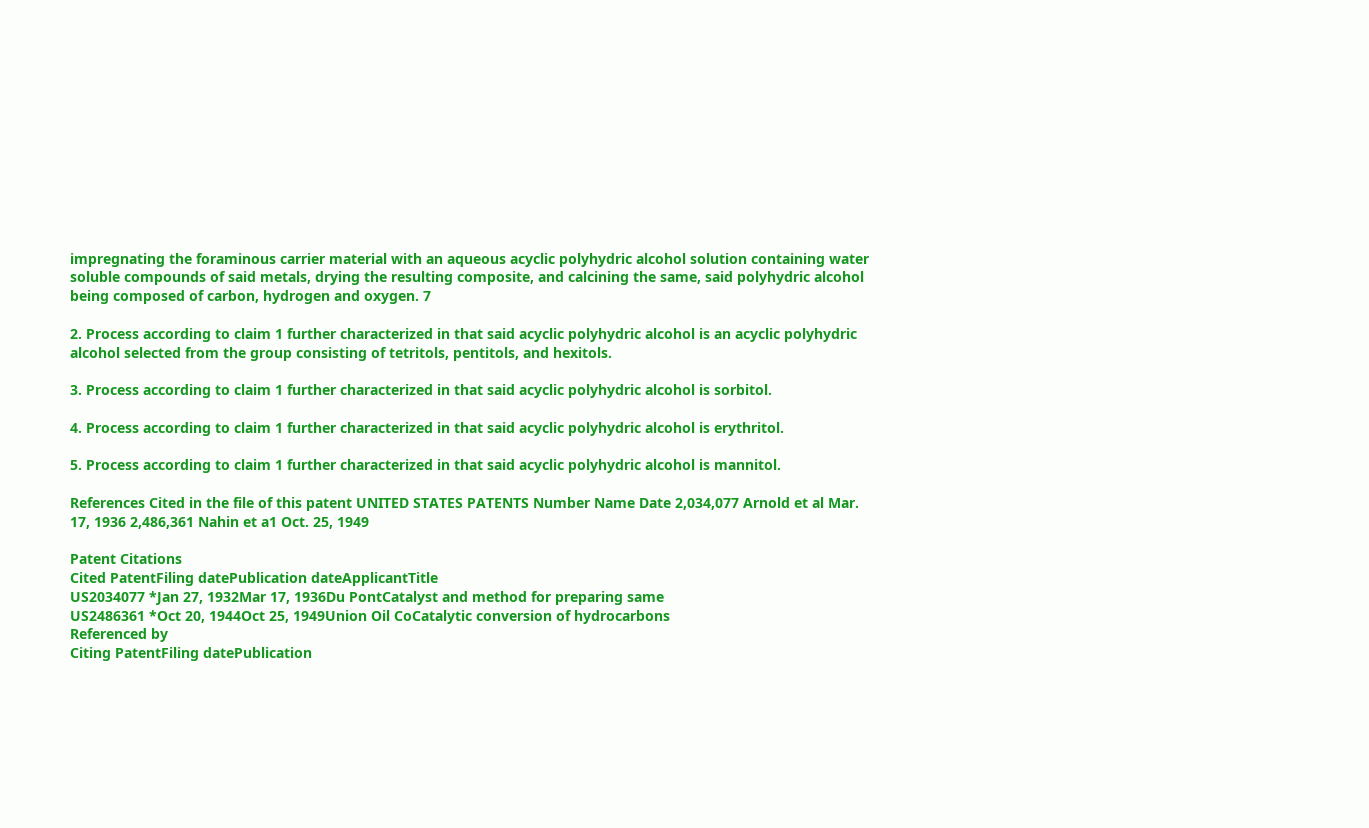impregnating the foraminous carrier material with an aqueous acyclic polyhydric alcohol solution containing water soluble compounds of said metals, drying the resulting composite, and calcining the same, said polyhydric alcohol being composed of carbon, hydrogen and oxygen. 7

2. Process according to claim 1 further characterized in that said acyclic polyhydric alcohol is an acyclic polyhydric alcohol selected from the group consisting of tetritols, pentitols, and hexitols.

3. Process according to claim 1 further characterized in that said acyclic polyhydric alcohol is sorbitol.

4. Process according to claim 1 further characterized in that said acyclic polyhydric alcohol is erythritol.

5. Process according to claim 1 further characterized in that said acyclic polyhydric alcohol is mannitol.

References Cited in the file of this patent UNITED STATES PATENTS Number Name Date 2,034,077 Arnold et al Mar. 17, 1936 2,486,361 Nahin et a1 Oct. 25, 1949

Patent Citations
Cited PatentFiling datePublication dateApplicantTitle
US2034077 *Jan 27, 1932Mar 17, 1936Du PontCatalyst and method for preparing same
US2486361 *Oct 20, 1944Oct 25, 1949Union Oil CoCatalytic conversion of hydrocarbons
Referenced by
Citing PatentFiling datePublication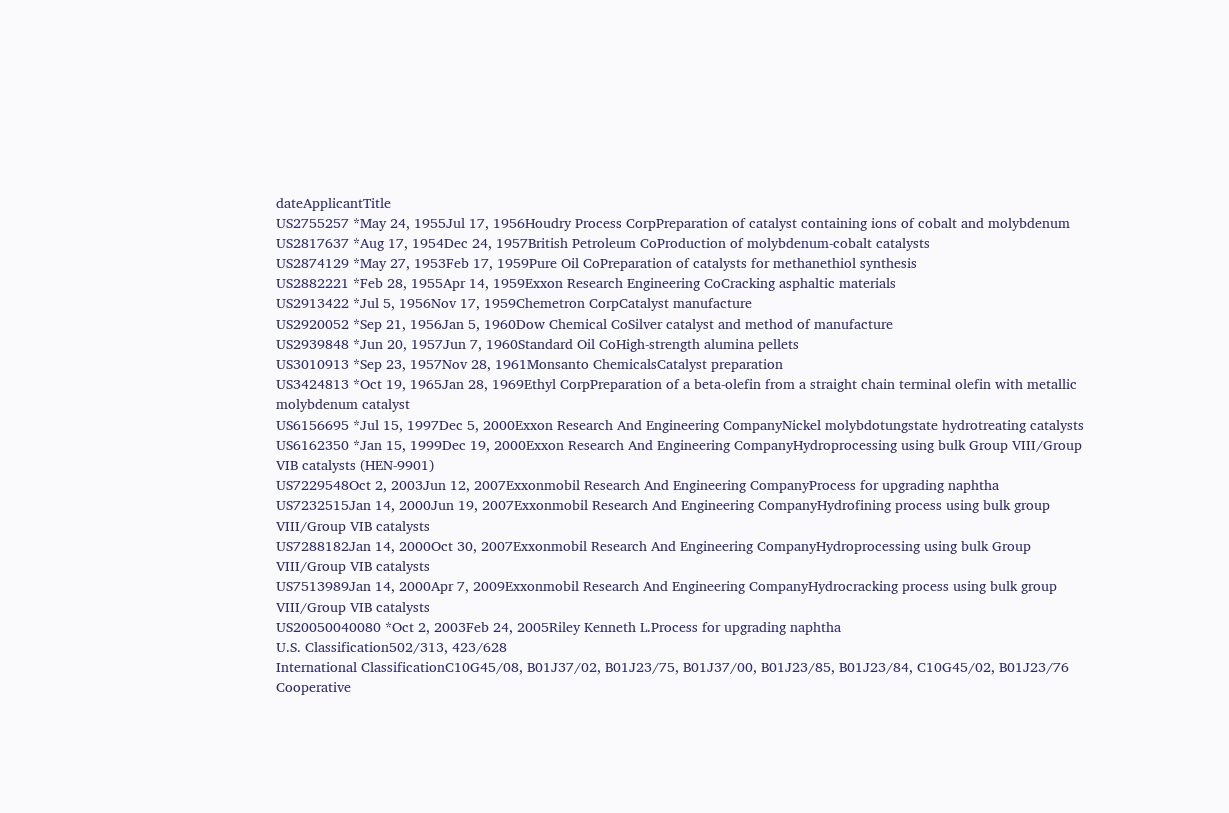dateApplicantTitle
US2755257 *May 24, 1955Jul 17, 1956Houdry Process CorpPreparation of catalyst containing ions of cobalt and molybdenum
US2817637 *Aug 17, 1954Dec 24, 1957British Petroleum CoProduction of molybdenum-cobalt catalysts
US2874129 *May 27, 1953Feb 17, 1959Pure Oil CoPreparation of catalysts for methanethiol synthesis
US2882221 *Feb 28, 1955Apr 14, 1959Exxon Research Engineering CoCracking asphaltic materials
US2913422 *Jul 5, 1956Nov 17, 1959Chemetron CorpCatalyst manufacture
US2920052 *Sep 21, 1956Jan 5, 1960Dow Chemical CoSilver catalyst and method of manufacture
US2939848 *Jun 20, 1957Jun 7, 1960Standard Oil CoHigh-strength alumina pellets
US3010913 *Sep 23, 1957Nov 28, 1961Monsanto ChemicalsCatalyst preparation
US3424813 *Oct 19, 1965Jan 28, 1969Ethyl CorpPreparation of a beta-olefin from a straight chain terminal olefin with metallic molybdenum catalyst
US6156695 *Jul 15, 1997Dec 5, 2000Exxon Research And Engineering CompanyNickel molybdotungstate hydrotreating catalysts
US6162350 *Jan 15, 1999Dec 19, 2000Exxon Research And Engineering CompanyHydroprocessing using bulk Group VIII/Group VIB catalysts (HEN-9901)
US7229548Oct 2, 2003Jun 12, 2007Exxonmobil Research And Engineering CompanyProcess for upgrading naphtha
US7232515Jan 14, 2000Jun 19, 2007Exxonmobil Research And Engineering CompanyHydrofining process using bulk group VIII/Group VIB catalysts
US7288182Jan 14, 2000Oct 30, 2007Exxonmobil Research And Engineering CompanyHydroprocessing using bulk Group VIII/Group VIB catalysts
US7513989Jan 14, 2000Apr 7, 2009Exxonmobil Research And Engineering CompanyHydrocracking process using bulk group VIII/Group VIB catalysts
US20050040080 *Oct 2, 2003Feb 24, 2005Riley Kenneth L.Process for upgrading naphtha
U.S. Classification502/313, 423/628
International ClassificationC10G45/08, B01J37/02, B01J23/75, B01J37/00, B01J23/85, B01J23/84, C10G45/02, B01J23/76
Cooperative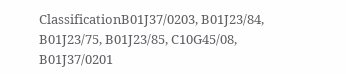ClassificationB01J37/0203, B01J23/84, B01J23/75, B01J23/85, C10G45/08, B01J37/0201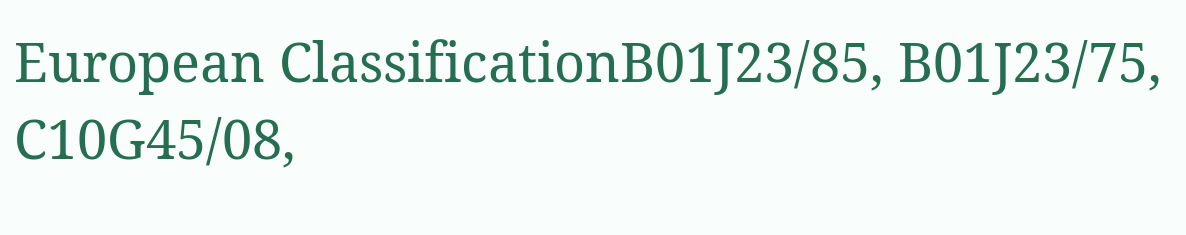European ClassificationB01J23/85, B01J23/75, C10G45/08,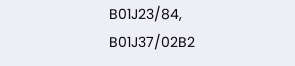B01J23/84, B01J37/02B2